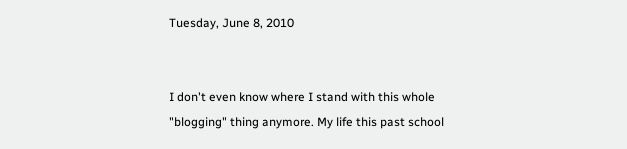Tuesday, June 8, 2010


I don't even know where I stand with this whole "blogging" thing anymore. My life this past school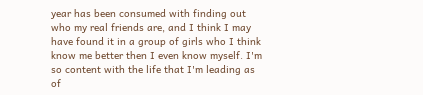year has been consumed with finding out who my real friends are, and I think I may have found it in a group of girls who I think know me better then I even know myself. I'm so content with the life that I'm leading as of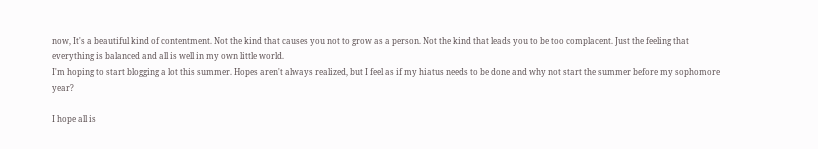now, It's a beautiful kind of contentment. Not the kind that causes you not to grow as a person. Not the kind that leads you to be too complacent. Just the feeling that everything is balanced and all is well in my own little world.
I'm hoping to start blogging a lot this summer. Hopes aren't always realized, but I feel as if my hiatus needs to be done and why not start the summer before my sophomore year?

I hope all is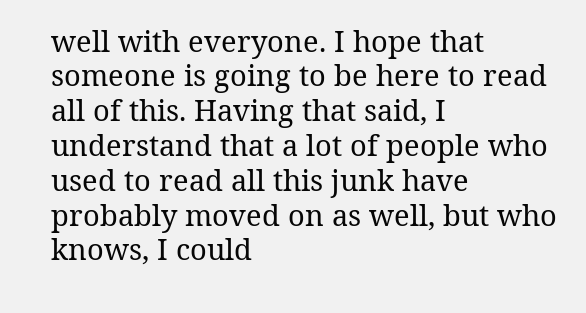well with everyone. I hope that someone is going to be here to read all of this. Having that said, I understand that a lot of people who used to read all this junk have probably moved on as well, but who knows, I could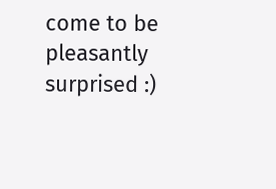come to be pleasantly surprised :)